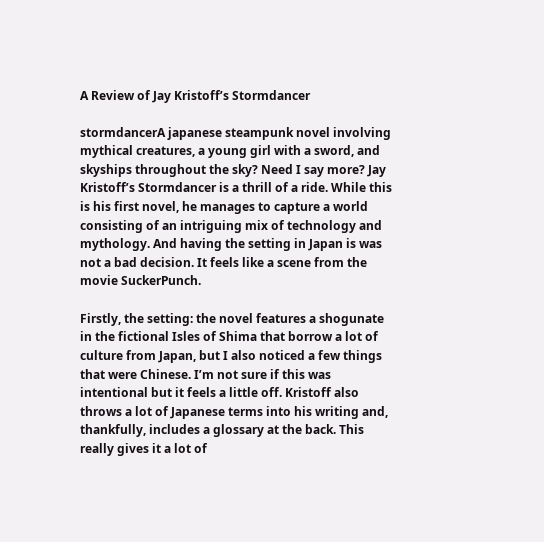A Review of Jay Kristoff’s Stormdancer

stormdancerA japanese steampunk novel involving mythical creatures, a young girl with a sword, and skyships throughout the sky? Need I say more? Jay Kristoff’s Stormdancer is a thrill of a ride. While this is his first novel, he manages to capture a world consisting of an intriguing mix of technology and mythology. And having the setting in Japan is was not a bad decision. It feels like a scene from the movie SuckerPunch.

Firstly, the setting: the novel features a shogunate in the fictional Isles of Shima that borrow a lot of culture from Japan, but I also noticed a few things that were Chinese. I’m not sure if this was intentional but it feels a little off. Kristoff also throws a lot of Japanese terms into his writing and, thankfully, includes a glossary at the back. This really gives it a lot of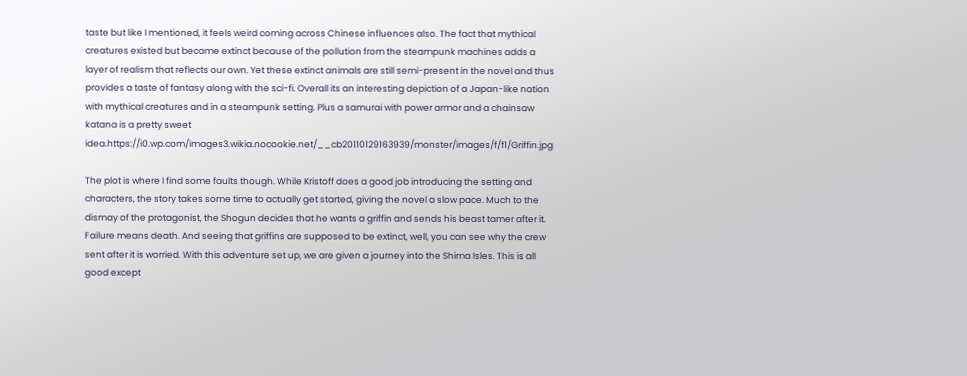taste but like I mentioned, it feels weird coming across Chinese influences also. The fact that mythical creatures existed but became extinct because of the pollution from the steampunk machines adds a layer of realism that reflects our own. Yet these extinct animals are still semi-present in the novel and thus provides a taste of fantasy along with the sci-fi. Overall its an interesting depiction of a Japan-like nation with mythical creatures and in a steampunk setting. Plus a samurai with power armor and a chainsaw katana is a pretty sweet idea.https://i0.wp.com/images3.wikia.nocookie.net/__cb20110129163939/monster/images/f/f1/Griffin.jpg

The plot is where I find some faults though. While Kristoff does a good job introducing the setting and characters, the story takes some time to actually get started, giving the novel a slow pace. Much to the dismay of the protagonist, the Shogun decides that he wants a griffin and sends his beast tamer after it. Failure means death. And seeing that griffins are supposed to be extinct, well, you can see why the crew sent after it is worried. With this adventure set up, we are given a journey into the Shima Isles. This is all good except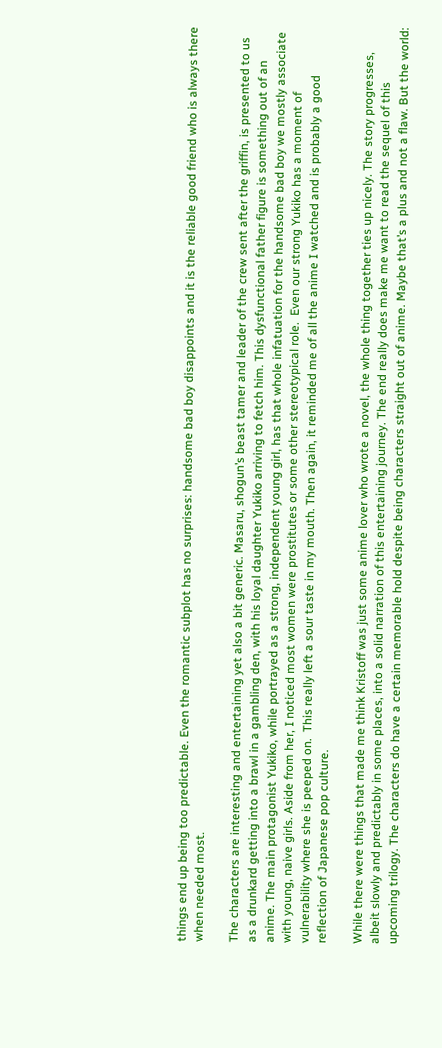things end up being too predictable. Even the romantic subplot has no surprises: handsome bad boy disappoints and it is the reliable good friend who is always there when needed most.

The characters are interesting and entertaining yet also a bit generic. Masaru, shogun’s beast tamer and leader of the crew sent after the griffin, is presented to us as a drunkard getting into a brawl in a gambling den, with his loyal daughter Yukiko arriving to fetch him. This dysfunctional father figure is something out of an anime. The main protagonist Yukiko, while portrayed as a strong, independent young girl, has that whole infatuation for the handsome bad boy we mostly associate with young, naive girls. Aside from her, I noticed most women were prostitutes or some other stereotypical role.  Even our strong Yukiko has a moment of vulnerability where she is peeped on.  This really left a sour taste in my mouth. Then again, it reminded me of all the anime I watched and is probably a good reflection of Japanese pop culture.

While there were things that made me think Kristoff was just some anime lover who wrote a novel, the whole thing together ties up nicely. The story progresses, albeit slowly and predictably in some places, into a solid narration of this entertaining journey. The end really does make me want to read the sequel of this upcoming trilogy. The characters do have a certain memorable hold despite being characters straight out of anime. Maybe that’s a plus and not a flaw. But the world: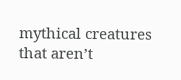mythical creatures that aren’t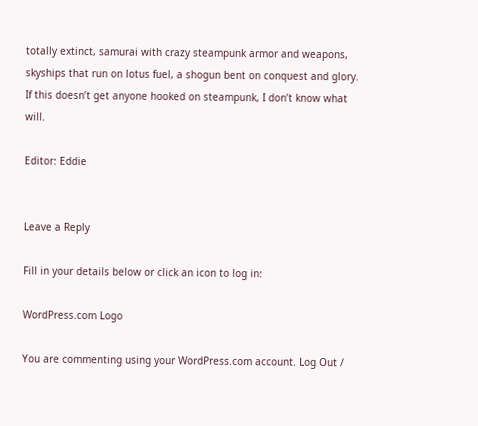totally extinct, samurai with crazy steampunk armor and weapons, skyships that run on lotus fuel, a shogun bent on conquest and glory. If this doesn’t get anyone hooked on steampunk, I don’t know what will.

Editor: Eddie


Leave a Reply

Fill in your details below or click an icon to log in:

WordPress.com Logo

You are commenting using your WordPress.com account. Log Out /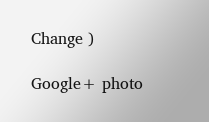Change )

Google+ photo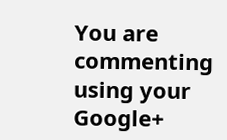You are commenting using your Google+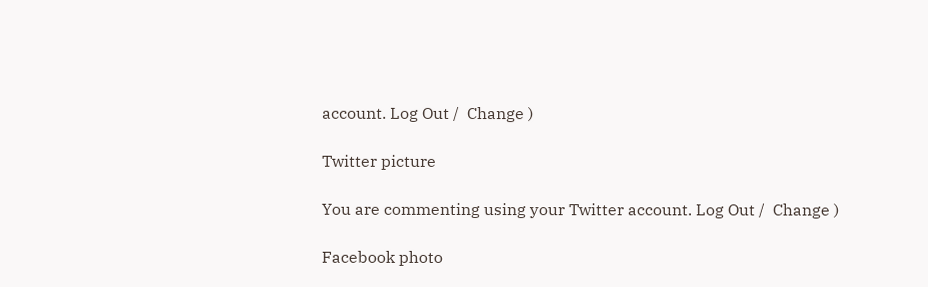account. Log Out /  Change )

Twitter picture

You are commenting using your Twitter account. Log Out /  Change )

Facebook photo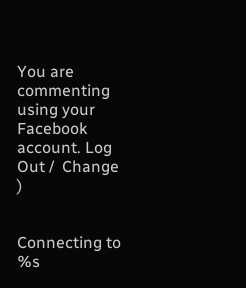You are commenting using your Facebook account. Log Out /  Change )


Connecting to %s